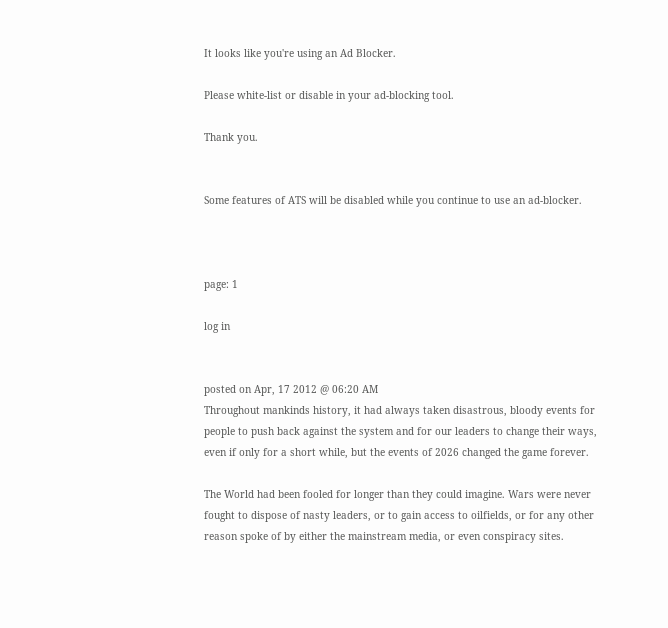It looks like you're using an Ad Blocker.

Please white-list or disable in your ad-blocking tool.

Thank you.


Some features of ATS will be disabled while you continue to use an ad-blocker.



page: 1

log in


posted on Apr, 17 2012 @ 06:20 AM
Throughout mankinds history, it had always taken disastrous, bloody events for people to push back against the system and for our leaders to change their ways, even if only for a short while, but the events of 2026 changed the game forever.

The World had been fooled for longer than they could imagine. Wars were never fought to dispose of nasty leaders, or to gain access to oilfields, or for any other reason spoke of by either the mainstream media, or even conspiracy sites.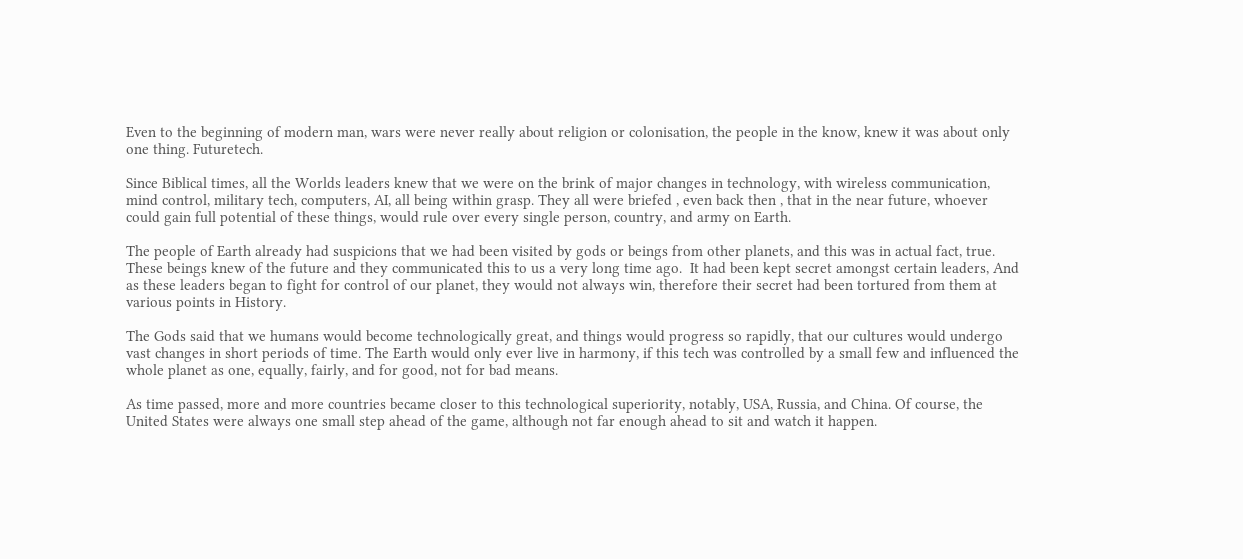Even to the beginning of modern man, wars were never really about religion or colonisation, the people in the know, knew it was about only one thing. Futuretech.

Since Biblical times, all the Worlds leaders knew that we were on the brink of major changes in technology, with wireless communication, mind control, military tech, computers, AI, all being within grasp. They all were briefed , even back then , that in the near future, whoever could gain full potential of these things, would rule over every single person, country, and army on Earth.

The people of Earth already had suspicions that we had been visited by gods or beings from other planets, and this was in actual fact, true. These beings knew of the future and they communicated this to us a very long time ago.  It had been kept secret amongst certain leaders, And as these leaders began to fight for control of our planet, they would not always win, therefore their secret had been tortured from them at various points in History.

The Gods said that we humans would become technologically great, and things would progress so rapidly, that our cultures would undergo vast changes in short periods of time. The Earth would only ever live in harmony, if this tech was controlled by a small few and influenced the whole planet as one, equally, fairly, and for good, not for bad means.

As time passed, more and more countries became closer to this technological superiority, notably, USA, Russia, and China. Of course, the United States were always one small step ahead of the game, although not far enough ahead to sit and watch it happen.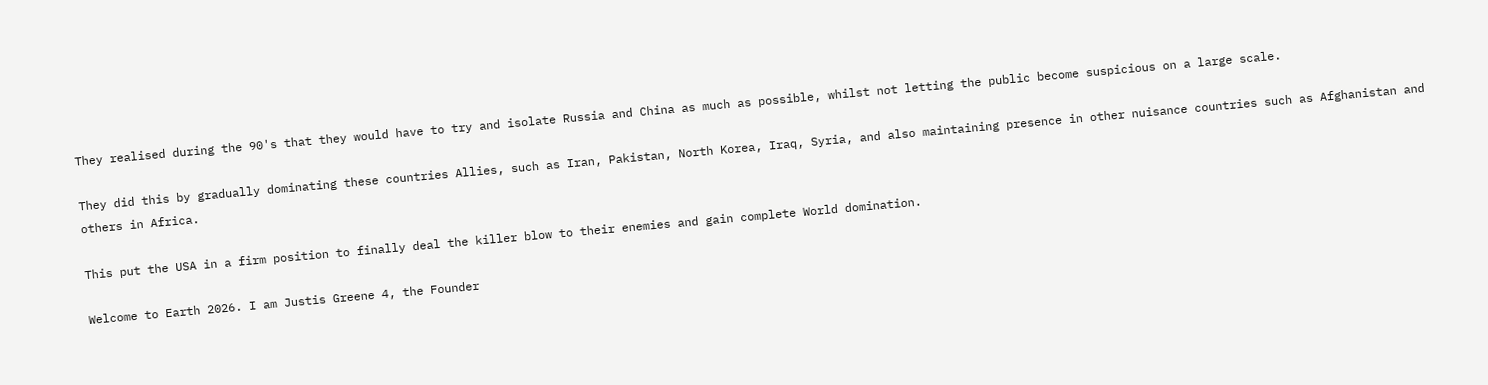They realised during the 90's that they would have to try and isolate Russia and China as much as possible, whilst not letting the public become suspicious on a large scale.

They did this by gradually dominating these countries Allies, such as Iran, Pakistan, North Korea, Iraq, Syria, and also maintaining presence in other nuisance countries such as Afghanistan and others in Africa.

This put the USA in a firm position to finally deal the killer blow to their enemies and gain complete World domination.

Welcome to Earth 2026. I am Justis Greene 4, the Founder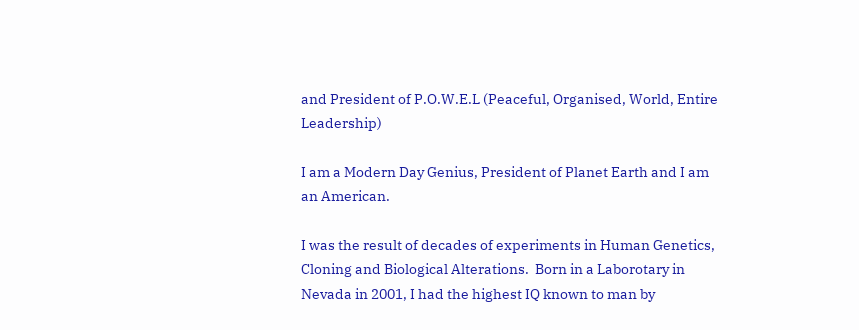and President of P.O.W.E.L (Peaceful, Organised, World, Entire Leadership)

I am a Modern Day Genius, President of Planet Earth and I am an American.

I was the result of decades of experiments in Human Genetics, Cloning and Biological Alterations.  Born in a Laborotary in Nevada in 2001, I had the highest IQ known to man by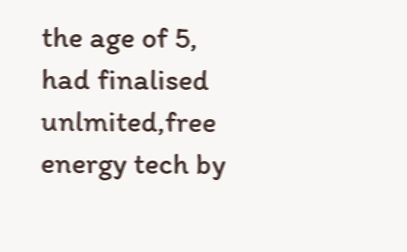the age of 5, had finalised unlmited,free energy tech by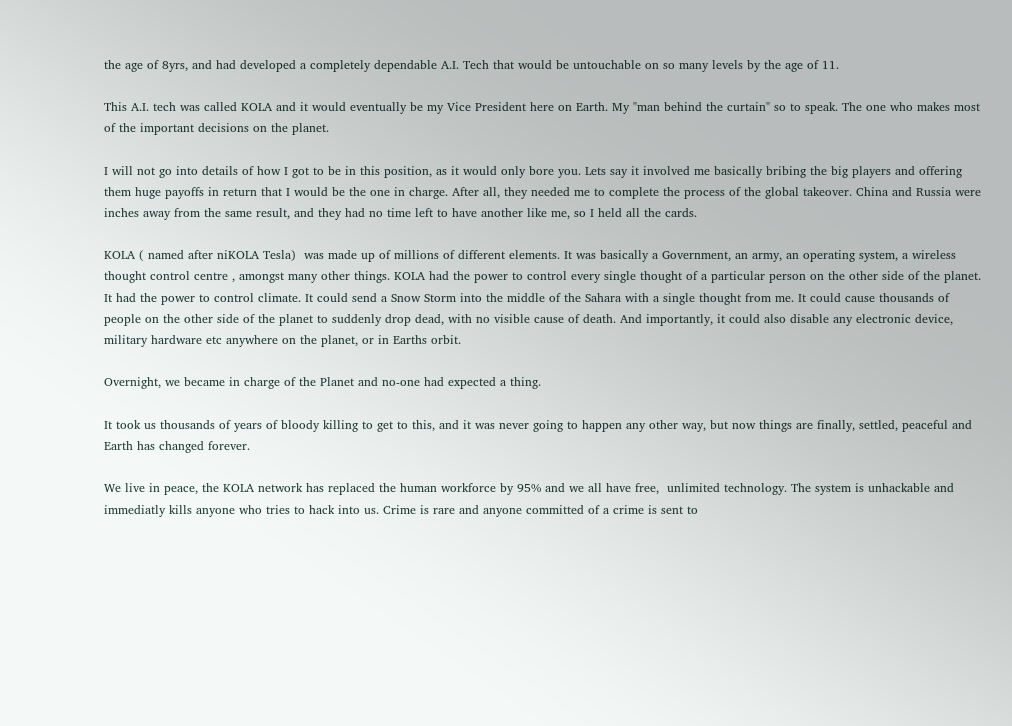the age of 8yrs, and had developed a completely dependable A.I. Tech that would be untouchable on so many levels by the age of 11.

This A.I. tech was called KOLA and it would eventually be my Vice President here on Earth. My "man behind the curtain" so to speak. The one who makes most of the important decisions on the planet.

I will not go into details of how I got to be in this position, as it would only bore you. Lets say it involved me basically bribing the big players and offering them huge payoffs in return that I would be the one in charge. After all, they needed me to complete the process of the global takeover. China and Russia were inches away from the same result, and they had no time left to have another like me, so I held all the cards.

KOLA ( named after niKOLA Tesla)  was made up of millions of different elements. It was basically a Government, an army, an operating system, a wireless thought control centre , amongst many other things. KOLA had the power to control every single thought of a particular person on the other side of the planet. It had the power to control climate. It could send a Snow Storm into the middle of the Sahara with a single thought from me. It could cause thousands of people on the other side of the planet to suddenly drop dead, with no visible cause of death. And importantly, it could also disable any electronic device, military hardware etc anywhere on the planet, or in Earths orbit.

Overnight, we became in charge of the Planet and no-one had expected a thing.

It took us thousands of years of bloody killing to get to this, and it was never going to happen any other way, but now things are finally, settled, peaceful and Earth has changed forever.

We live in peace, the KOLA network has replaced the human workforce by 95% and we all have free,  unlimited technology. The system is unhackable and immediatly kills anyone who tries to hack into us. Crime is rare and anyone committed of a crime is sent to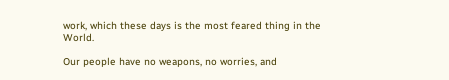work, which these days is the most feared thing in the World.

Our people have no weapons, no worries, and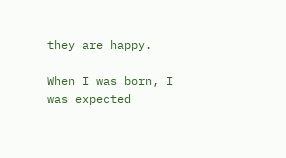they are happy.

When I was born, I was expected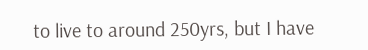to live to around 250yrs, but I have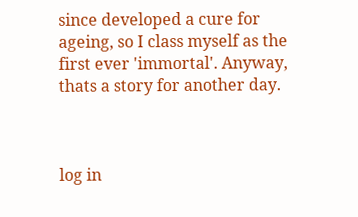since developed a cure for ageing, so I class myself as the first ever 'immortal'. Anyway, thats a story for another day.



log in